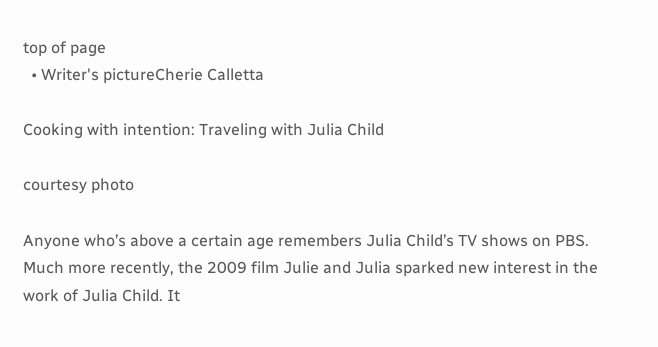top of page
  • Writer's pictureCherie Calletta

Cooking with intention: Traveling with Julia Child

courtesy photo

Anyone who’s above a certain age remembers Julia Child’s TV shows on PBS. Much more recently, the 2009 film Julie and Julia sparked new interest in the work of Julia Child. It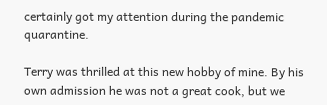certainly got my attention during the pandemic quarantine.

Terry was thrilled at this new hobby of mine. By his own admission he was not a great cook, but we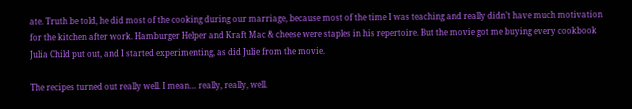ate. Truth be told, he did most of the cooking during our marriage, because most of the time I was teaching and really didn’t have much motivation for the kitchen after work. Hamburger Helper and Kraft Mac & cheese were staples in his repertoire. But the movie got me buying every cookbook Julia Child put out, and I started experimenting, as did Julie from the movie.

The recipes turned out really well. I mean… really, really, well.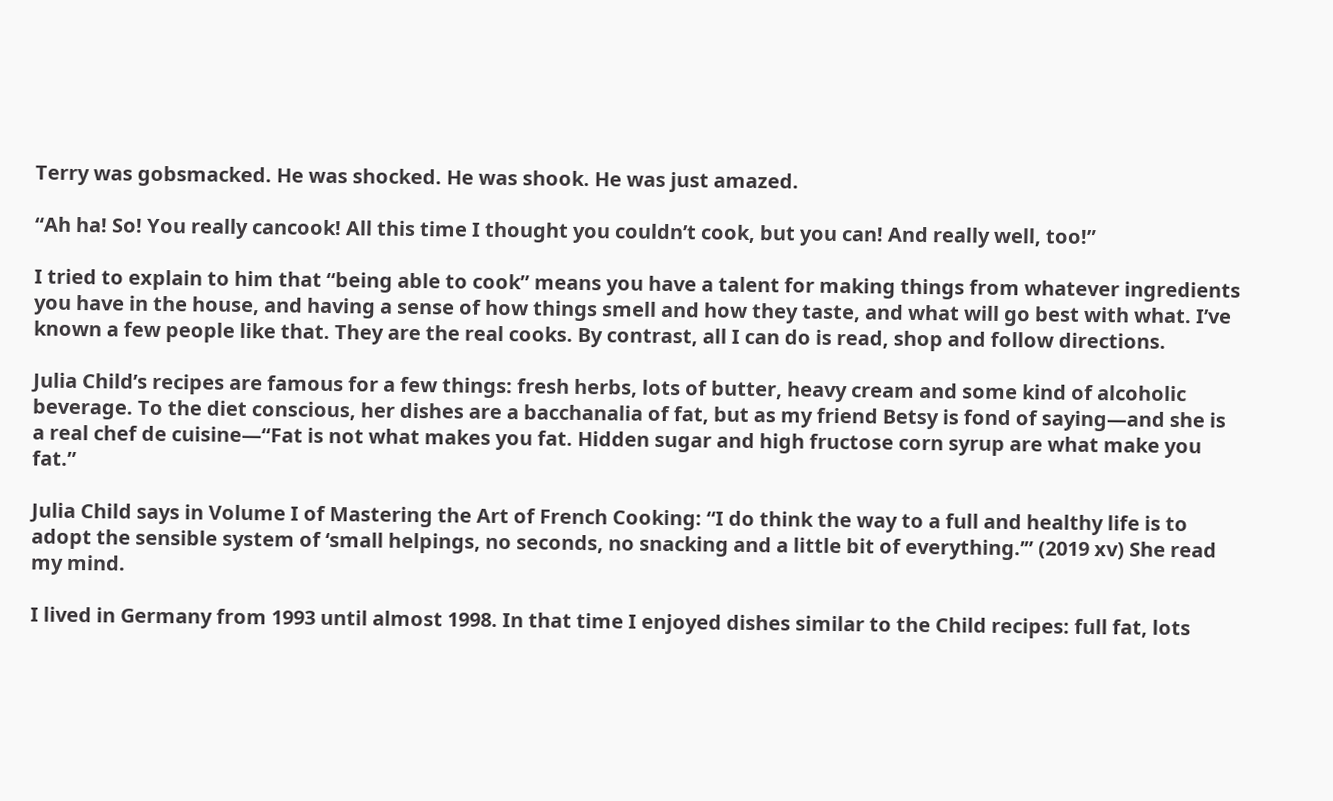Terry was gobsmacked. He was shocked. He was shook. He was just amazed.

“Ah ha! So! You really cancook! All this time I thought you couldn’t cook, but you can! And really well, too!”

I tried to explain to him that “being able to cook” means you have a talent for making things from whatever ingredients you have in the house, and having a sense of how things smell and how they taste, and what will go best with what. I’ve known a few people like that. They are the real cooks. By contrast, all I can do is read, shop and follow directions.

Julia Child’s recipes are famous for a few things: fresh herbs, lots of butter, heavy cream and some kind of alcoholic beverage. To the diet conscious, her dishes are a bacchanalia of fat, but as my friend Betsy is fond of saying—and she is a real chef de cuisine—“Fat is not what makes you fat. Hidden sugar and high fructose corn syrup are what make you fat.”

Julia Child says in Volume I of Mastering the Art of French Cooking: “I do think the way to a full and healthy life is to adopt the sensible system of ‘small helpings, no seconds, no snacking and a little bit of everything.’” (2019 xv) She read my mind.

I lived in Germany from 1993 until almost 1998. In that time I enjoyed dishes similar to the Child recipes: full fat, lots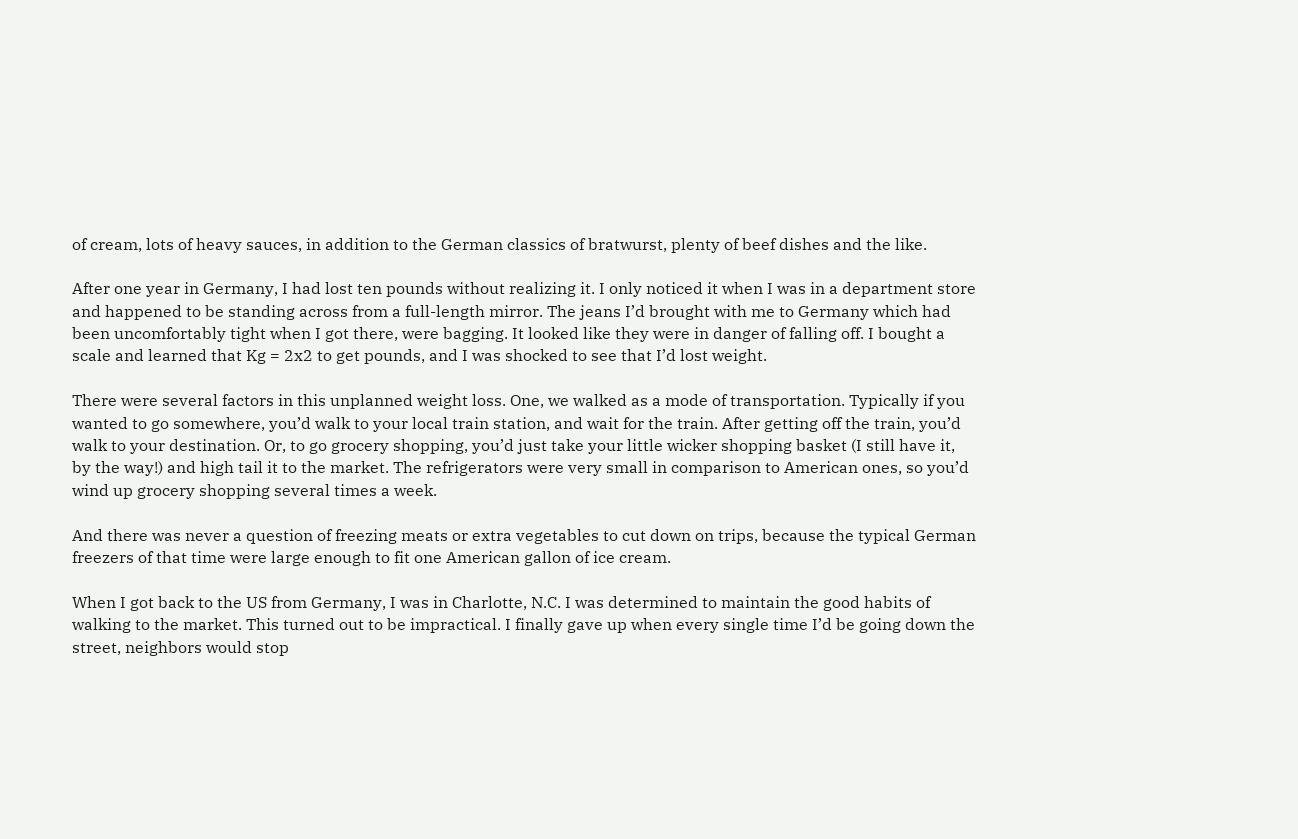of cream, lots of heavy sauces, in addition to the German classics of bratwurst, plenty of beef dishes and the like.

After one year in Germany, I had lost ten pounds without realizing it. I only noticed it when I was in a department store and happened to be standing across from a full-length mirror. The jeans I’d brought with me to Germany which had been uncomfortably tight when I got there, were bagging. It looked like they were in danger of falling off. I bought a scale and learned that Kg = 2x2 to get pounds, and I was shocked to see that I’d lost weight.

There were several factors in this unplanned weight loss. One, we walked as a mode of transportation. Typically if you wanted to go somewhere, you’d walk to your local train station, and wait for the train. After getting off the train, you’d walk to your destination. Or, to go grocery shopping, you’d just take your little wicker shopping basket (I still have it, by the way!) and high tail it to the market. The refrigerators were very small in comparison to American ones, so you’d wind up grocery shopping several times a week.

And there was never a question of freezing meats or extra vegetables to cut down on trips, because the typical German freezers of that time were large enough to fit one American gallon of ice cream.

When I got back to the US from Germany, I was in Charlotte, N.C. I was determined to maintain the good habits of walking to the market. This turned out to be impractical. I finally gave up when every single time I’d be going down the street, neighbors would stop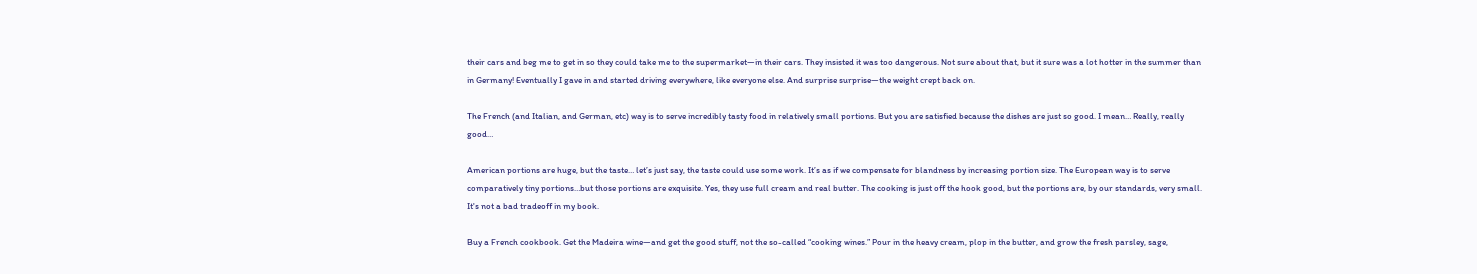their cars and beg me to get in so they could take me to the supermarket—in their cars. They insisted it was too dangerous. Not sure about that, but it sure was a lot hotter in the summer than in Germany! Eventually I gave in and started driving everywhere, like everyone else. And surprise surprise—the weight crept back on.

The French (and Italian, and German, etc) way is to serve incredibly tasty food in relatively small portions. But you are satisfied because the dishes are just so good. I mean… Really, really good…

American portions are huge, but the taste… let’s just say, the taste could use some work. It’s as if we compensate for blandness by increasing portion size. The European way is to serve comparatively tiny portions…but those portions are exquisite. Yes, they use full cream and real butter. The cooking is just off the hook good, but the portions are, by our standards, very small. It's not a bad tradeoff in my book.

Buy a French cookbook. Get the Madeira wine—and get the good stuff, not the so-called “cooking wines.” Pour in the heavy cream, plop in the butter, and grow the fresh parsley, sage,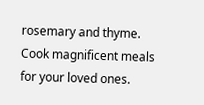rosemary and thyme. Cook magnificent meals for your loved ones.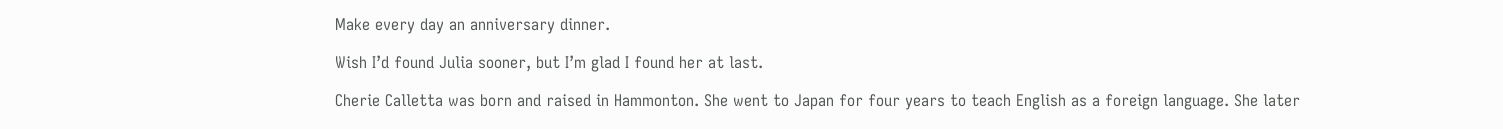Make every day an anniversary dinner.

Wish I’d found Julia sooner, but I’m glad I found her at last.

Cherie Calletta was born and raised in Hammonton. She went to Japan for four years to teach English as a foreign language. She later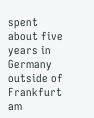spent about five years in Germany outside of Frankfurt am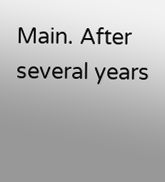Main. After several years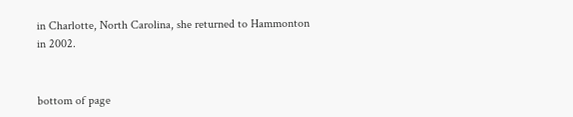in Charlotte, North Carolina, she returned to Hammonton in 2002.


bottom of page